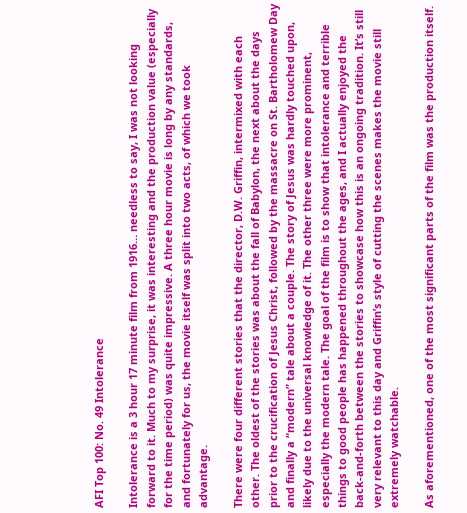AFI Top 100: No. 49 Intolerance

Intolerance is a 3 hour 17 minute film from 1916… needless to say, I was not looking forward to it. Much to my surprise, it was interesting and the production value (especially for the time period) was quite impressive. A three hour movie is long by any standards, and fortunately for us, the movie itself was split into two acts, of which we took advantage.

There were four different stories that the director, D.W. Griffin, intermixed with each other. The oldest of the stories was about the fall of Babylon, the next about the days prior to the crucification of Jesus Christ, followed by the massacre on St. Bartholomew Day and finally a “modern” tale about a couple. The story of Jesus was hardly touched upon, likely due to the universal knowledge of it. The other three were more prominent, especially the modern tale. The goal of the film is to show that intolerance and terrible things to good people has happened throughout the ages, and I actually enjoyed the back-and-forth between the stories to showcase how this is an ongoing tradition. It’s still very relevant to this day and Griffin’s style of cutting the scenes makes the movie still extremely watchable.

As aforementioned, one of the most significant parts of the film was the production itself.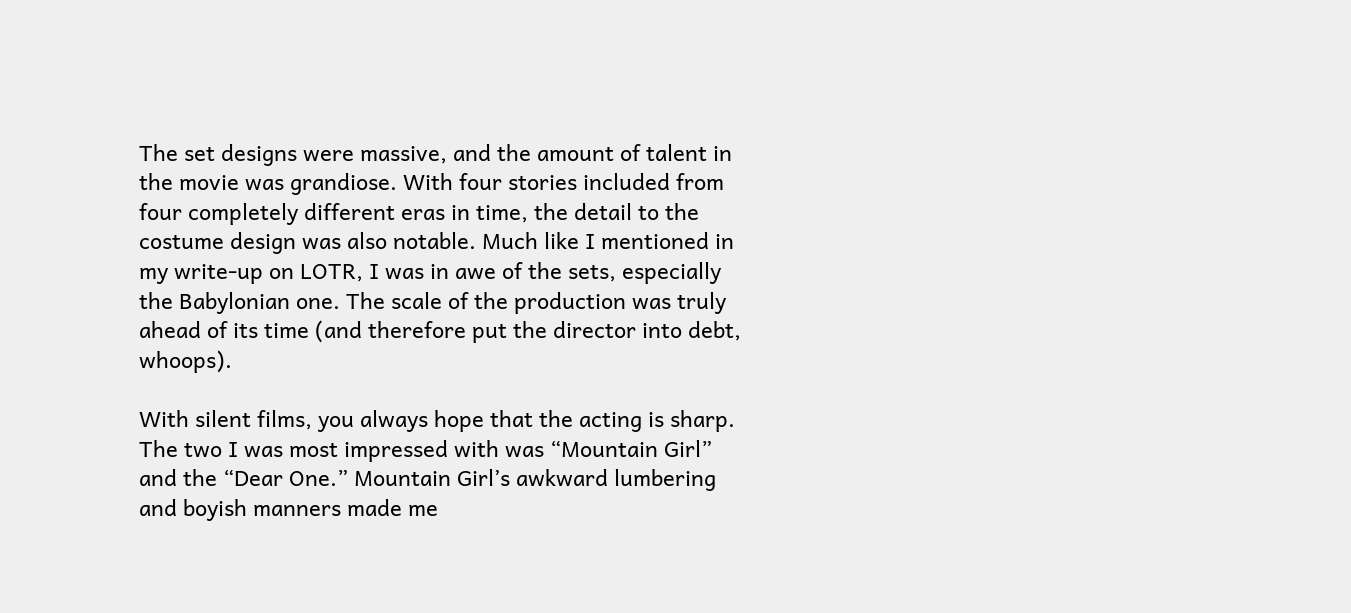The set designs were massive, and the amount of talent in the movie was grandiose. With four stories included from four completely different eras in time, the detail to the costume design was also notable. Much like I mentioned in my write-up on LOTR, I was in awe of the sets, especially the Babylonian one. The scale of the production was truly ahead of its time (and therefore put the director into debt, whoops).

With silent films, you always hope that the acting is sharp. The two I was most impressed with was “Mountain Girl” and the “Dear One.” Mountain Girl’s awkward lumbering and boyish manners made me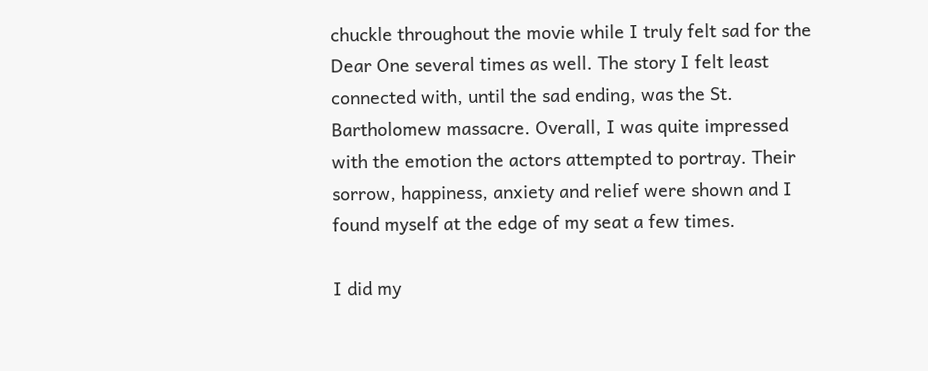chuckle throughout the movie while I truly felt sad for the Dear One several times as well. The story I felt least connected with, until the sad ending, was the St. Bartholomew massacre. Overall, I was quite impressed with the emotion the actors attempted to portray. Their sorrow, happiness, anxiety and relief were shown and I found myself at the edge of my seat a few times.

I did my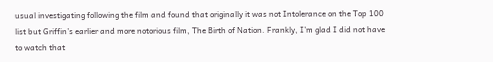usual investigating following the film and found that originally it was not Intolerance on the Top 100 list but Griffin’s earlier and more notorious film, The Birth of Nation. Frankly, I’m glad I did not have to watch that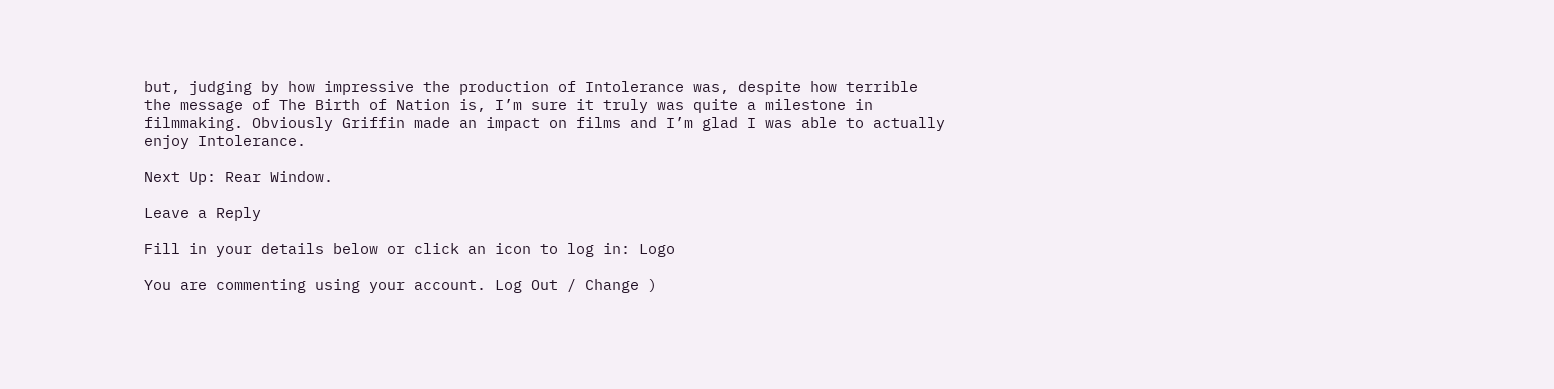but, judging by how impressive the production of Intolerance was, despite how terrible the message of The Birth of Nation is, I’m sure it truly was quite a milestone in filmmaking. Obviously Griffin made an impact on films and I’m glad I was able to actually enjoy Intolerance.

Next Up: Rear Window.

Leave a Reply

Fill in your details below or click an icon to log in: Logo

You are commenting using your account. Log Out / Change )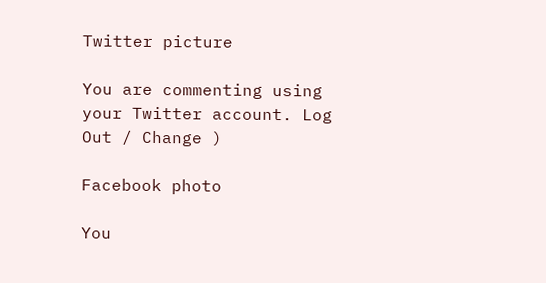Twitter picture

You are commenting using your Twitter account. Log Out / Change )

Facebook photo

You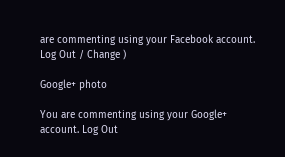are commenting using your Facebook account. Log Out / Change )

Google+ photo

You are commenting using your Google+ account. Log Out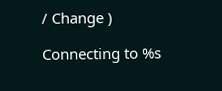/ Change )

Connecting to %s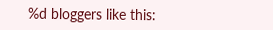%d bloggers like this: